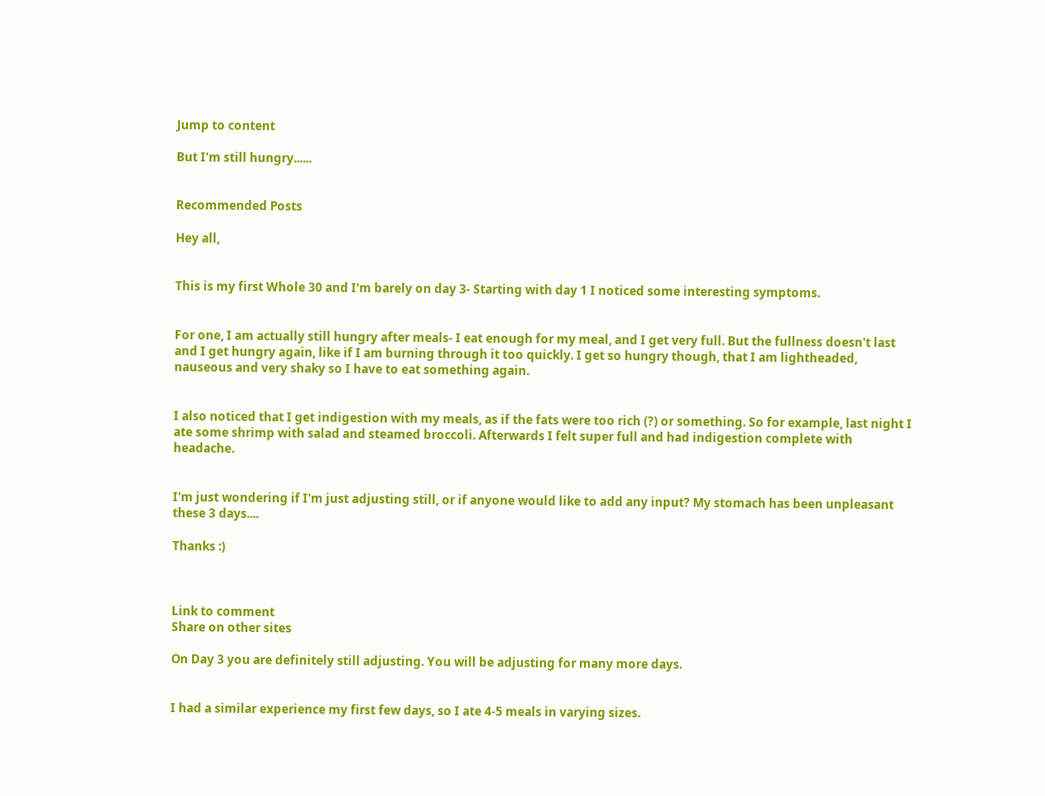Jump to content

But I'm still hungry......


Recommended Posts

Hey all,


This is my first Whole 30 and I'm barely on day 3- Starting with day 1 I noticed some interesting symptoms.


For one, I am actually still hungry after meals- I eat enough for my meal, and I get very full. But the fullness doesn't last and I get hungry again, like if I am burning through it too quickly. I get so hungry though, that I am lightheaded, nauseous and very shaky so I have to eat something again.


I also noticed that I get indigestion with my meals, as if the fats were too rich (?) or something. So for example, last night I ate some shrimp with salad and steamed broccoli. Afterwards I felt super full and had indigestion complete with headache.


I'm just wondering if I'm just adjusting still, or if anyone would like to add any input? My stomach has been unpleasant these 3 days....

Thanks :)



Link to comment
Share on other sites

On Day 3 you are definitely still adjusting. You will be adjusting for many more days.


I had a similar experience my first few days, so I ate 4-5 meals in varying sizes.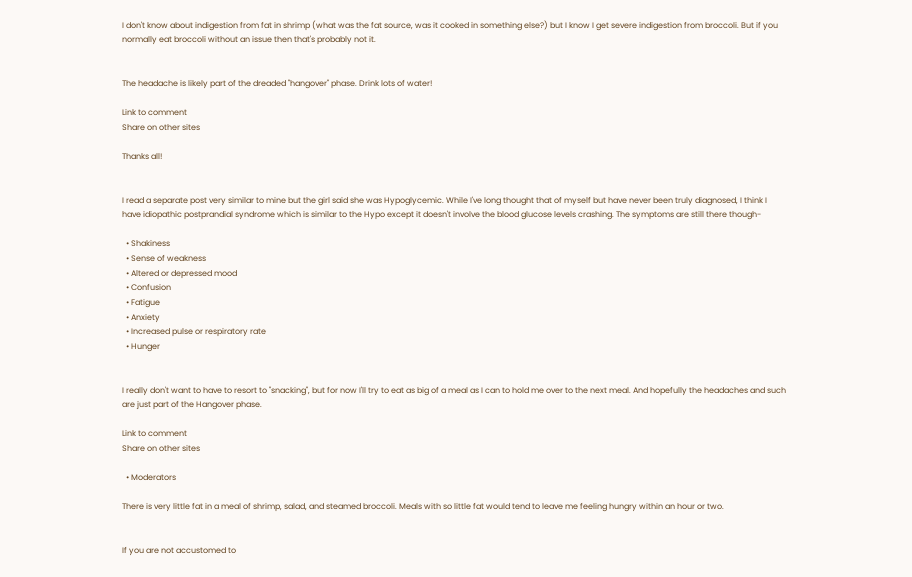I don't know about indigestion from fat in shrimp (what was the fat source, was it cooked in something else?) but I know I get severe indigestion from broccoli. But if you normally eat broccoli without an issue then that's probably not it.


The headache is likely part of the dreaded "hangover" phase. Drink lots of water!

Link to comment
Share on other sites

Thanks all!


I read a separate post very similar to mine but the girl said she was Hypoglycemic. While I've long thought that of myself but have never been truly diagnosed, I think I have idiopathic postprandial syndrome which is similar to the Hypo except it doesn't involve the blood glucose levels crashing. The symptoms are still there though-

  • Shakiness
  • Sense of weakness
  • Altered or depressed mood
  • Confusion
  • Fatigue
  • Anxiety
  • Increased pulse or respiratory rate
  • Hunger


I really don't want to have to resort to "snacking", but for now I'll try to eat as big of a meal as I can to hold me over to the next meal. And hopefully the headaches and such are just part of the Hangover phase.

Link to comment
Share on other sites

  • Moderators

There is very little fat in a meal of shrimp, salad, and steamed broccoli. Meals with so little fat would tend to leave me feeling hungry within an hour or two.


If you are not accustomed to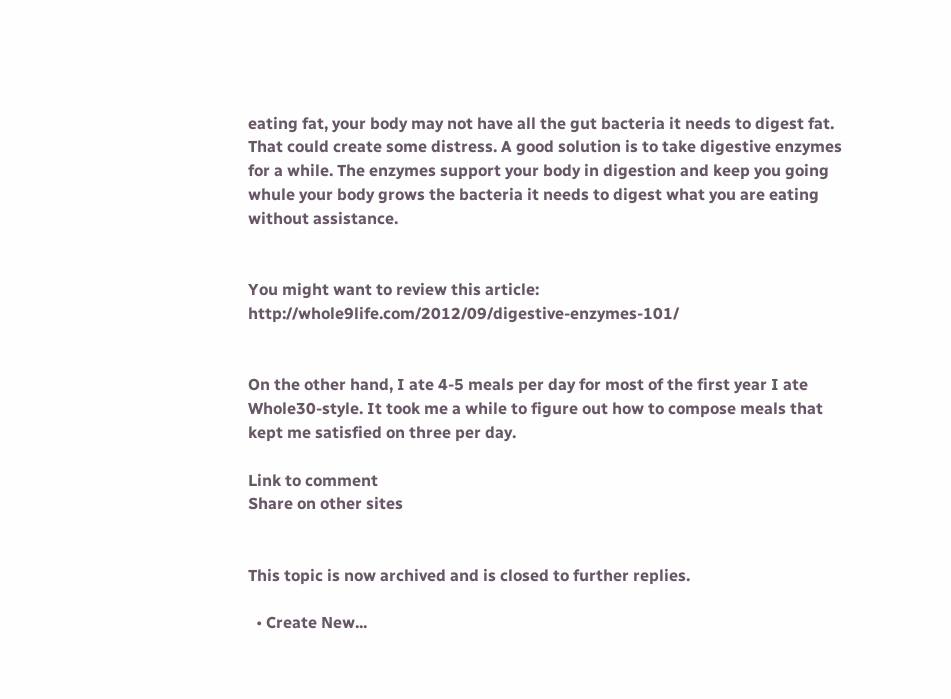eating fat, your body may not have all the gut bacteria it needs to digest fat. That could create some distress. A good solution is to take digestive enzymes for a while. The enzymes support your body in digestion and keep you going whule your body grows the bacteria it needs to digest what you are eating without assistance.


You might want to review this article: http://whole9life.com/2012/09/digestive-enzymes-101/


On the other hand, I ate 4-5 meals per day for most of the first year I ate Whole30-style. It took me a while to figure out how to compose meals that kept me satisfied on three per day.

Link to comment
Share on other sites


This topic is now archived and is closed to further replies.

  • Create New...